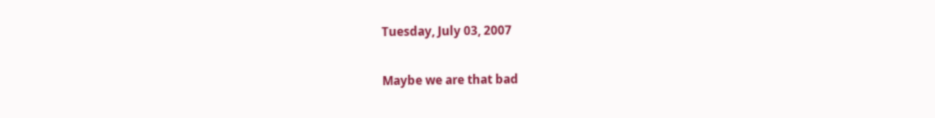Tuesday, July 03, 2007

Maybe we are that bad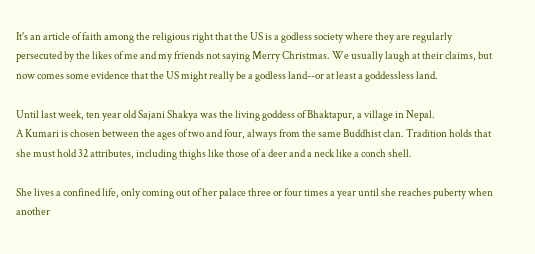It's an article of faith among the religious right that the US is a godless society where they are regularly persecuted by the likes of me and my friends not saying Merry Christmas. We usually laugh at their claims, but now comes some evidence that the US might really be a godless land--or at least a goddessless land.

Until last week, ten year old Sajani Shakya was the living goddess of Bhaktapur, a village in Nepal.
A Kumari is chosen between the ages of two and four, always from the same Buddhist clan. Tradition holds that she must hold 32 attributes, including thighs like those of a deer and a neck like a conch shell.

She lives a confined life, only coming out of her palace three or four times a year until she reaches puberty when another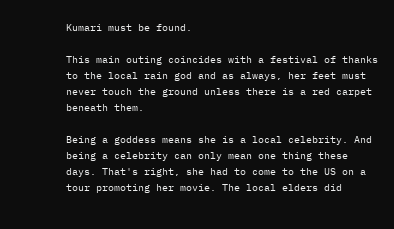Kumari must be found.

This main outing coincides with a festival of thanks to the local rain god and as always, her feet must never touch the ground unless there is a red carpet beneath them.

Being a goddess means she is a local celebrity. And being a celebrity can only mean one thing these days. That's right, she had to come to the US on a tour promoting her movie. The local elders did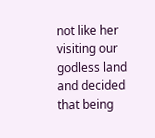not like her visiting our godless land and decided that being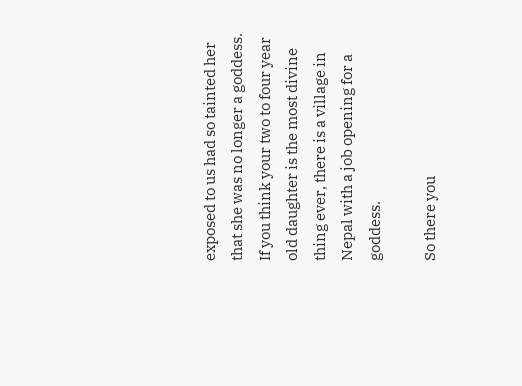exposed to us had so tainted her that she was no longer a goddess. If you think your two to four year old daughter is the most divine thing ever, there is a village in Nepal with a job opening for a goddess.

So there you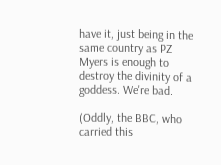have it, just being in the same country as PZ Myers is enough to destroy the divinity of a goddess. We're bad.

(Oddly, the BBC, who carried this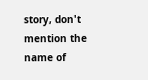story, don't mention the name of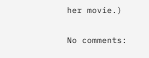her movie.)

No comments: